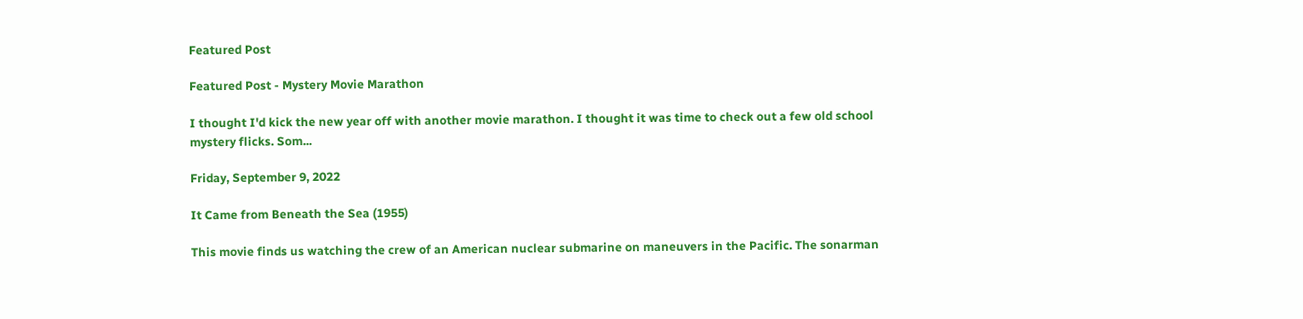Featured Post

Featured Post - Mystery Movie Marathon

I thought I'd kick the new year off with another movie marathon. I thought it was time to check out a few old school mystery flicks. Som...

Friday, September 9, 2022

It Came from Beneath the Sea (1955)

This movie finds us watching the crew of an American nuclear submarine on maneuvers in the Pacific. The sonarman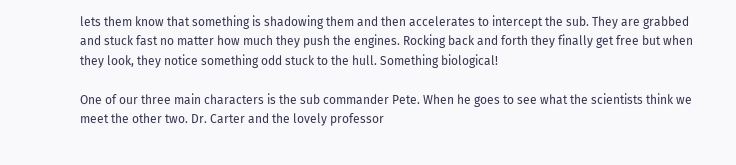lets them know that something is shadowing them and then accelerates to intercept the sub. They are grabbed and stuck fast no matter how much they push the engines. Rocking back and forth they finally get free but when they look, they notice something odd stuck to the hull. Something biological!

One of our three main characters is the sub commander Pete. When he goes to see what the scientists think we meet the other two. Dr. Carter and the lovely professor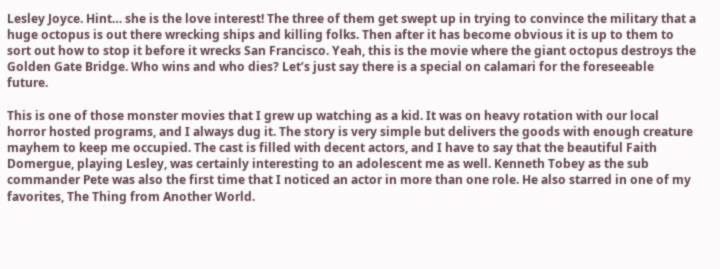Lesley Joyce. Hint… she is the love interest! The three of them get swept up in trying to convince the military that a huge octopus is out there wrecking ships and killing folks. Then after it has become obvious it is up to them to sort out how to stop it before it wrecks San Francisco. Yeah, this is the movie where the giant octopus destroys the Golden Gate Bridge. Who wins and who dies? Let’s just say there is a special on calamari for the foreseeable future.

This is one of those monster movies that I grew up watching as a kid. It was on heavy rotation with our local horror hosted programs, and I always dug it. The story is very simple but delivers the goods with enough creature mayhem to keep me occupied. The cast is filled with decent actors, and I have to say that the beautiful Faith Domergue, playing Lesley, was certainly interesting to an adolescent me as well. Kenneth Tobey as the sub commander Pete was also the first time that I noticed an actor in more than one role. He also starred in one of my favorites, The Thing from Another World.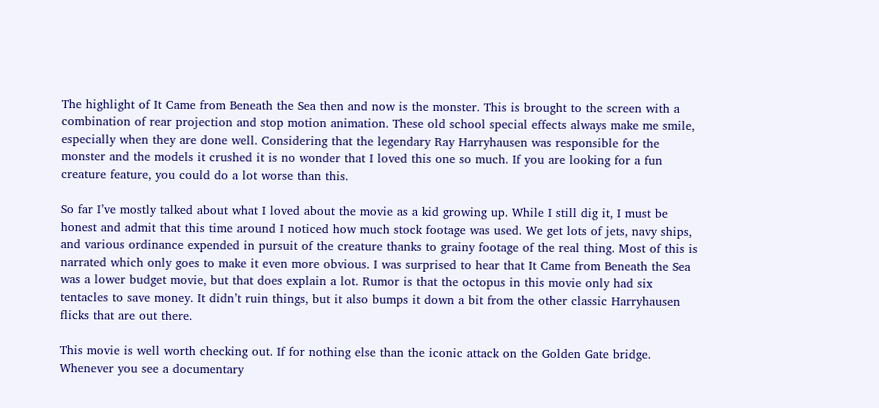The highlight of It Came from Beneath the Sea then and now is the monster. This is brought to the screen with a combination of rear projection and stop motion animation. These old school special effects always make me smile, especially when they are done well. Considering that the legendary Ray Harryhausen was responsible for the monster and the models it crushed it is no wonder that I loved this one so much. If you are looking for a fun creature feature, you could do a lot worse than this.

So far I’ve mostly talked about what I loved about the movie as a kid growing up. While I still dig it, I must be honest and admit that this time around I noticed how much stock footage was used. We get lots of jets, navy ships, and various ordinance expended in pursuit of the creature thanks to grainy footage of the real thing. Most of this is narrated which only goes to make it even more obvious. I was surprised to hear that It Came from Beneath the Sea was a lower budget movie, but that does explain a lot. Rumor is that the octopus in this movie only had six tentacles to save money. It didn’t ruin things, but it also bumps it down a bit from the other classic Harryhausen flicks that are out there.

This movie is well worth checking out. If for nothing else than the iconic attack on the Golden Gate bridge. Whenever you see a documentary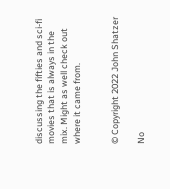discussing the fifties and sci-fi movies that is always in the mix. Might as well check out where it came from.


© Copyright 2022 John Shatzer

No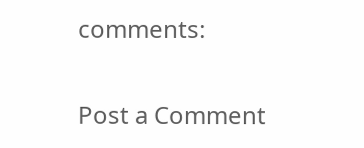comments:

Post a Comment